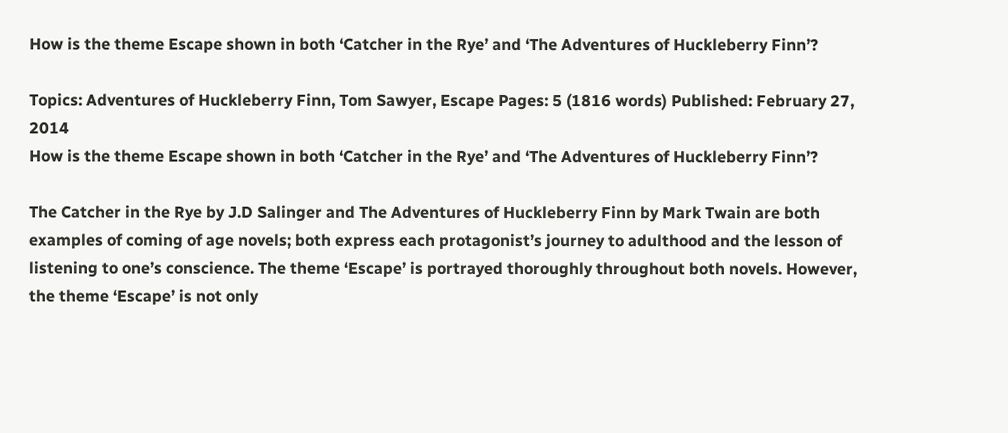How is the theme Escape shown in both ‘Catcher in the Rye’ and ‘The Adventures of Huckleberry Finn’?

Topics: Adventures of Huckleberry Finn, Tom Sawyer, Escape Pages: 5 (1816 words) Published: February 27, 2014
How is the theme Escape shown in both ‘Catcher in the Rye’ and ‘The Adventures of Huckleberry Finn’?

The Catcher in the Rye by J.D Salinger and The Adventures of Huckleberry Finn by Mark Twain are both examples of coming of age novels; both express each protagonist’s journey to adulthood and the lesson of listening to one’s conscience. The theme ‘Escape’ is portrayed thoroughly throughout both novels. However, the theme ‘Escape’ is not only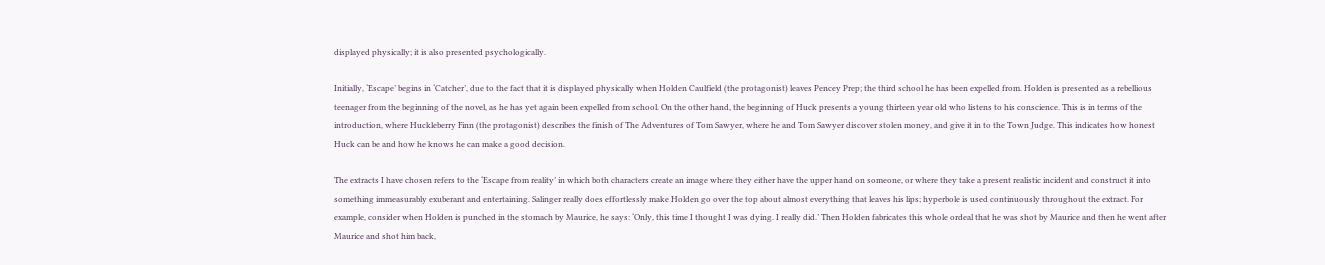displayed physically; it is also presented psychologically.

Initially, ‘Escape’ begins in ‘Catcher’, due to the fact that it is displayed physically when Holden Caulfield (the protagonist) leaves Pencey Prep; the third school he has been expelled from. Holden is presented as a rebellious teenager from the beginning of the novel, as he has yet again been expelled from school. On the other hand, the beginning of Huck presents a young thirteen year old who listens to his conscience. This is in terms of the introduction, where Huckleberry Finn (the protagonist) describes the finish of The Adventures of Tom Sawyer, where he and Tom Sawyer discover stolen money, and give it in to the Town Judge. This indicates how honest Huck can be and how he knows he can make a good decision.

The extracts I have chosen refers to the ‘Escape from reality’ in which both characters create an image where they either have the upper hand on someone, or where they take a present realistic incident and construct it into something immeasurably exuberant and entertaining. Salinger really does effortlessly make Holden go over the top about almost everything that leaves his lips; hyperbole is used continuously throughout the extract. For example, consider when Holden is punched in the stomach by Maurice, he says: ‘Only, this time I thought I was dying. I really did.’ Then Holden fabricates this whole ordeal that he was shot by Maurice and then he went after Maurice and shot him back,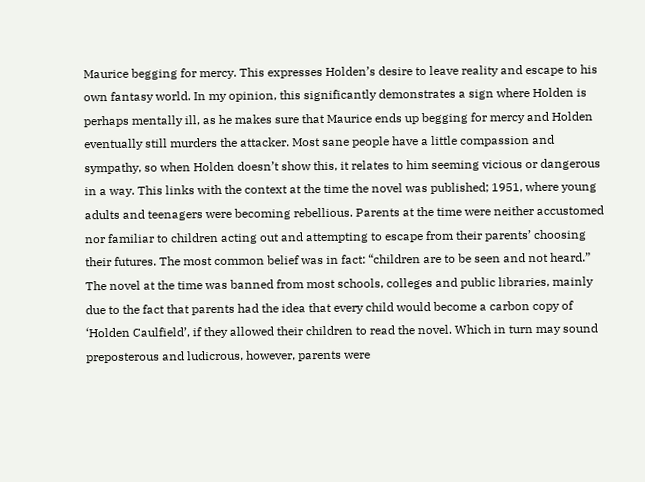Maurice begging for mercy. This expresses Holden’s desire to leave reality and escape to his own fantasy world. In my opinion, this significantly demonstrates a sign where Holden is perhaps mentally ill, as he makes sure that Maurice ends up begging for mercy and Holden eventually still murders the attacker. Most sane people have a little compassion and sympathy, so when Holden doesn’t show this, it relates to him seeming vicious or dangerous in a way. This links with the context at the time the novel was published; 1951, where young adults and teenagers were becoming rebellious. Parents at the time were neither accustomed nor familiar to children acting out and attempting to escape from their parents’ choosing their futures. The most common belief was in fact: “children are to be seen and not heard.” The novel at the time was banned from most schools, colleges and public libraries, mainly due to the fact that parents had the idea that every child would become a carbon copy of ‘Holden Caulfield’, if they allowed their children to read the novel. Which in turn may sound preposterous and ludicrous, however, parents were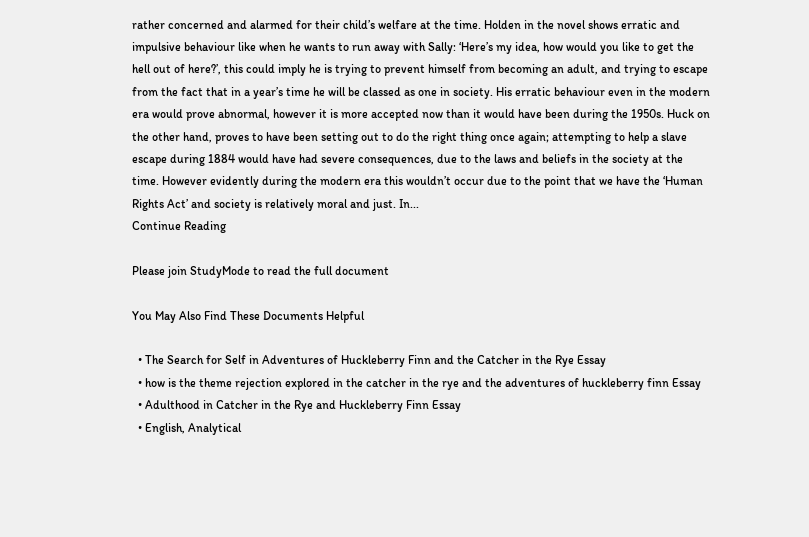rather concerned and alarmed for their child’s welfare at the time. Holden in the novel shows erratic and impulsive behaviour like when he wants to run away with Sally: ‘Here’s my idea, how would you like to get the hell out of here?’, this could imply he is trying to prevent himself from becoming an adult, and trying to escape from the fact that in a year’s time he will be classed as one in society. His erratic behaviour even in the modern era would prove abnormal, however it is more accepted now than it would have been during the 1950s. Huck on the other hand, proves to have been setting out to do the right thing once again; attempting to help a slave escape during 1884 would have had severe consequences, due to the laws and beliefs in the society at the time. However evidently during the modern era this wouldn’t occur due to the point that we have the ‘Human Rights Act’ and society is relatively moral and just. In...
Continue Reading

Please join StudyMode to read the full document

You May Also Find These Documents Helpful

  • The Search for Self in Adventures of Huckleberry Finn and the Catcher in the Rye Essay
  • how is the theme rejection explored in the catcher in the rye and the adventures of huckleberry finn Essay
  • Adulthood in Catcher in the Rye and Huckleberry Finn Essay
  • English, Analytical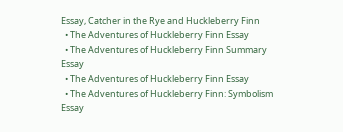Essay, Catcher in the Rye and Huckleberry Finn
  • The Adventures of Huckleberry Finn Essay
  • The Adventures of Huckleberry Finn Summary Essay
  • The Adventures of Huckleberry Finn Essay
  • The Adventures of Huckleberry Finn: Symbolism Essay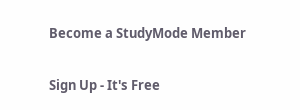Become a StudyMode Member

Sign Up - It's Free